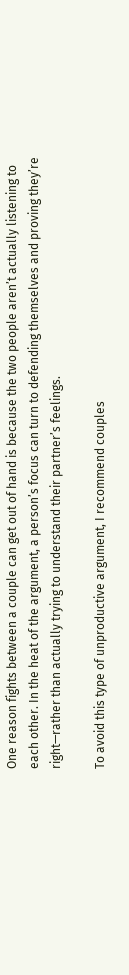One reason fights between a couple can get out of hand is because the two people aren’t actually listening to each other. In the heat of the argument, a person’s focus can turn to defending themselves and proving they’re right—rather than actually trying to understand their partner’s feelings.

To avoid this type of unproductive argument, I recommend couples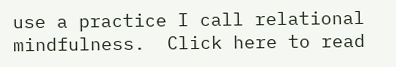use a practice I call relational mindfulness.  Click here to read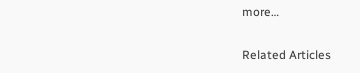more…

Related Articles